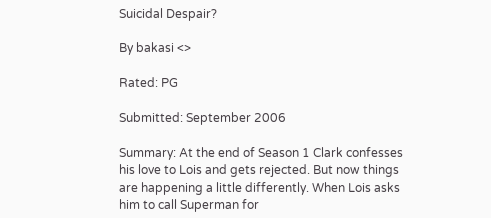Suicidal Despair?

By bakasi <>

Rated: PG

Submitted: September 2006

Summary: At the end of Season 1 Clark confesses his love to Lois and gets rejected. But now things are happening a little differently. When Lois asks him to call Superman for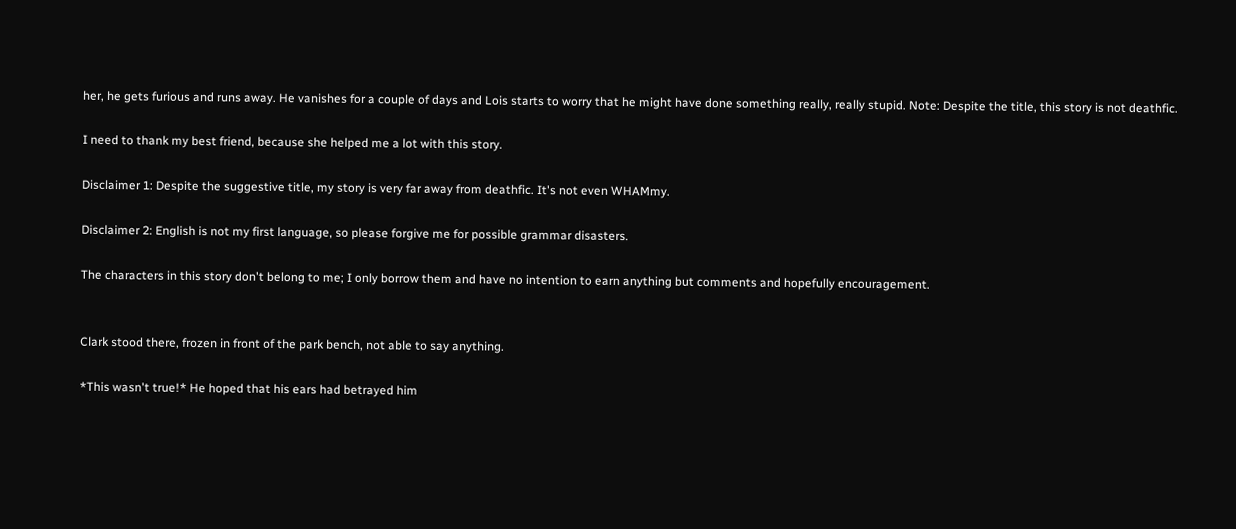her, he gets furious and runs away. He vanishes for a couple of days and Lois starts to worry that he might have done something really, really stupid. Note: Despite the title, this story is not deathfic.

I need to thank my best friend, because she helped me a lot with this story.

Disclaimer 1: Despite the suggestive title, my story is very far away from deathfic. It's not even WHAMmy.

Disclaimer 2: English is not my first language, so please forgive me for possible grammar disasters.

The characters in this story don't belong to me; I only borrow them and have no intention to earn anything but comments and hopefully encouragement.


Clark stood there, frozen in front of the park bench, not able to say anything.

*This wasn't true!* He hoped that his ears had betrayed him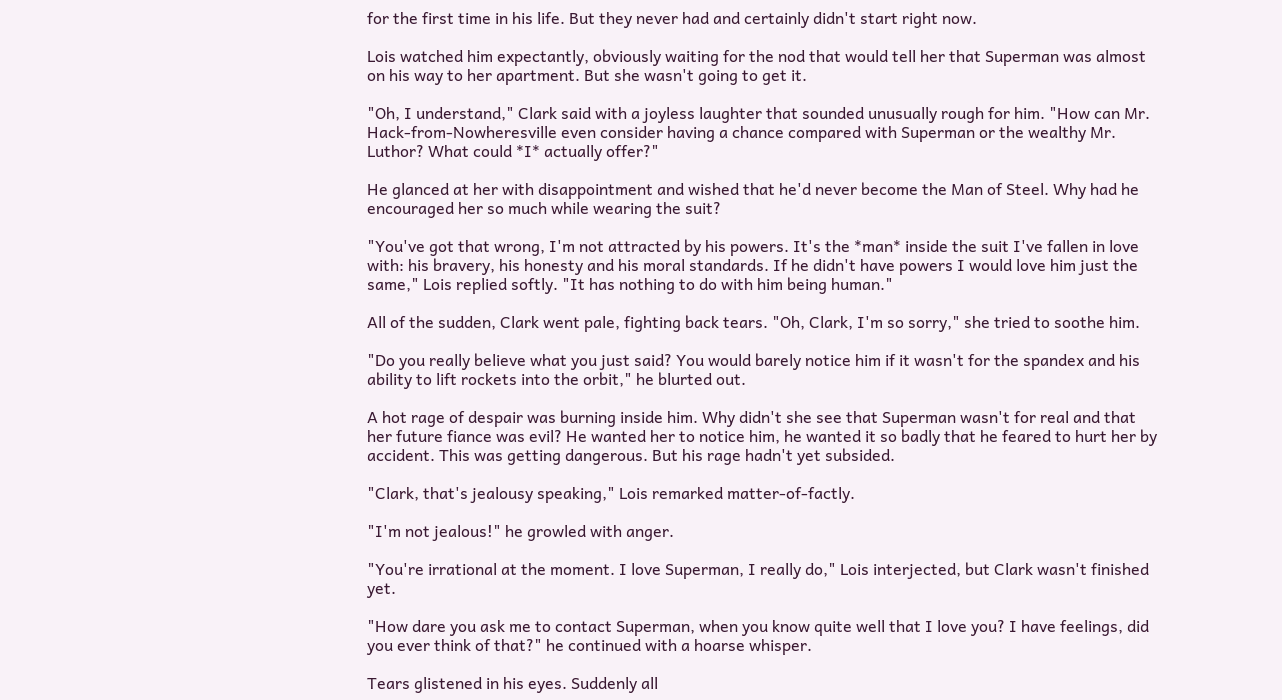for the first time in his life. But they never had and certainly didn't start right now.

Lois watched him expectantly, obviously waiting for the nod that would tell her that Superman was almost on his way to her apartment. But she wasn't going to get it.

"Oh, I understand," Clark said with a joyless laughter that sounded unusually rough for him. "How can Mr. Hack-from-Nowheresville even consider having a chance compared with Superman or the wealthy Mr. Luthor? What could *I* actually offer?"

He glanced at her with disappointment and wished that he'd never become the Man of Steel. Why had he encouraged her so much while wearing the suit?

"You've got that wrong, I'm not attracted by his powers. It's the *man* inside the suit I've fallen in love with: his bravery, his honesty and his moral standards. If he didn't have powers I would love him just the same," Lois replied softly. "It has nothing to do with him being human."

All of the sudden, Clark went pale, fighting back tears. "Oh, Clark, I'm so sorry," she tried to soothe him.

"Do you really believe what you just said? You would barely notice him if it wasn't for the spandex and his ability to lift rockets into the orbit," he blurted out.

A hot rage of despair was burning inside him. Why didn't she see that Superman wasn't for real and that her future fiance was evil? He wanted her to notice him, he wanted it so badly that he feared to hurt her by accident. This was getting dangerous. But his rage hadn't yet subsided.

"Clark, that's jealousy speaking," Lois remarked matter-of-factly.

"I'm not jealous!" he growled with anger.

"You're irrational at the moment. I love Superman, I really do," Lois interjected, but Clark wasn't finished yet.

"How dare you ask me to contact Superman, when you know quite well that I love you? I have feelings, did you ever think of that?" he continued with a hoarse whisper.

Tears glistened in his eyes. Suddenly all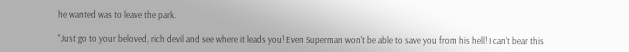he wanted was to leave the park.

"Just go to your beloved, rich devil and see where it leads you! Even Superman won't be able to save you from his hell! I can't bear this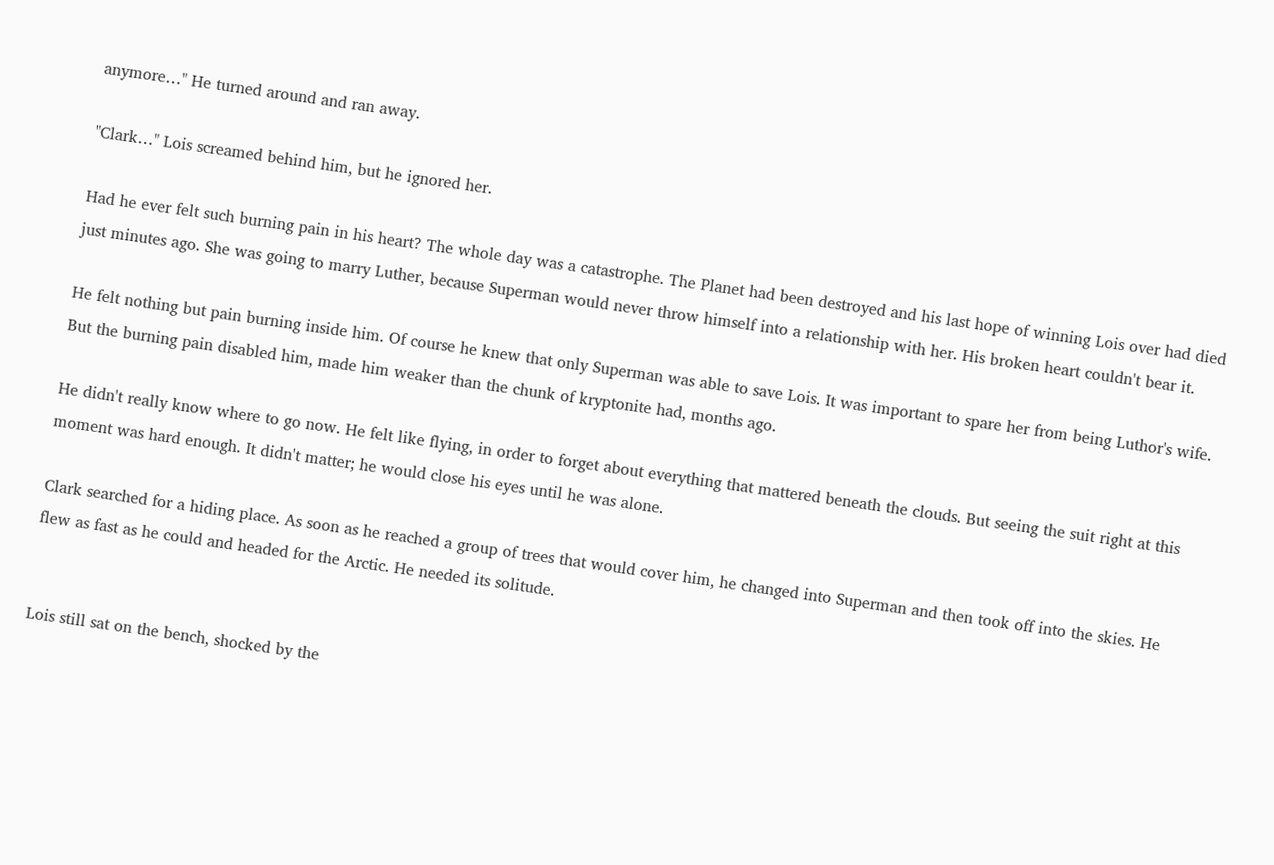anymore…" He turned around and ran away.

"Clark…" Lois screamed behind him, but he ignored her.

Had he ever felt such burning pain in his heart? The whole day was a catastrophe. The Planet had been destroyed and his last hope of winning Lois over had died just minutes ago. She was going to marry Luther, because Superman would never throw himself into a relationship with her. His broken heart couldn't bear it.

He felt nothing but pain burning inside him. Of course he knew that only Superman was able to save Lois. It was important to spare her from being Luthor's wife. But the burning pain disabled him, made him weaker than the chunk of kryptonite had, months ago.

He didn't really know where to go now. He felt like flying, in order to forget about everything that mattered beneath the clouds. But seeing the suit right at this moment was hard enough. It didn't matter; he would close his eyes until he was alone.

Clark searched for a hiding place. As soon as he reached a group of trees that would cover him, he changed into Superman and then took off into the skies. He flew as fast as he could and headed for the Arctic. He needed its solitude.


Lois still sat on the bench, shocked by the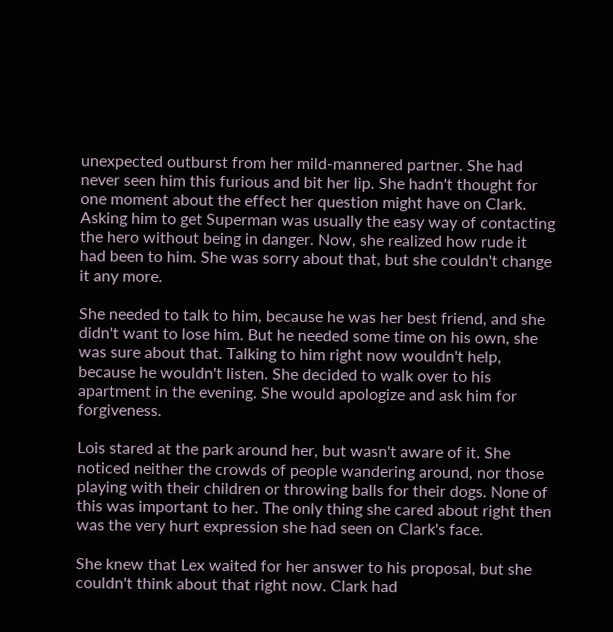unexpected outburst from her mild-mannered partner. She had never seen him this furious and bit her lip. She hadn't thought for one moment about the effect her question might have on Clark. Asking him to get Superman was usually the easy way of contacting the hero without being in danger. Now, she realized how rude it had been to him. She was sorry about that, but she couldn't change it any more.

She needed to talk to him, because he was her best friend, and she didn't want to lose him. But he needed some time on his own, she was sure about that. Talking to him right now wouldn't help, because he wouldn't listen. She decided to walk over to his apartment in the evening. She would apologize and ask him for forgiveness.

Lois stared at the park around her, but wasn't aware of it. She noticed neither the crowds of people wandering around, nor those playing with their children or throwing balls for their dogs. None of this was important to her. The only thing she cared about right then was the very hurt expression she had seen on Clark's face.

She knew that Lex waited for her answer to his proposal, but she couldn't think about that right now. Clark had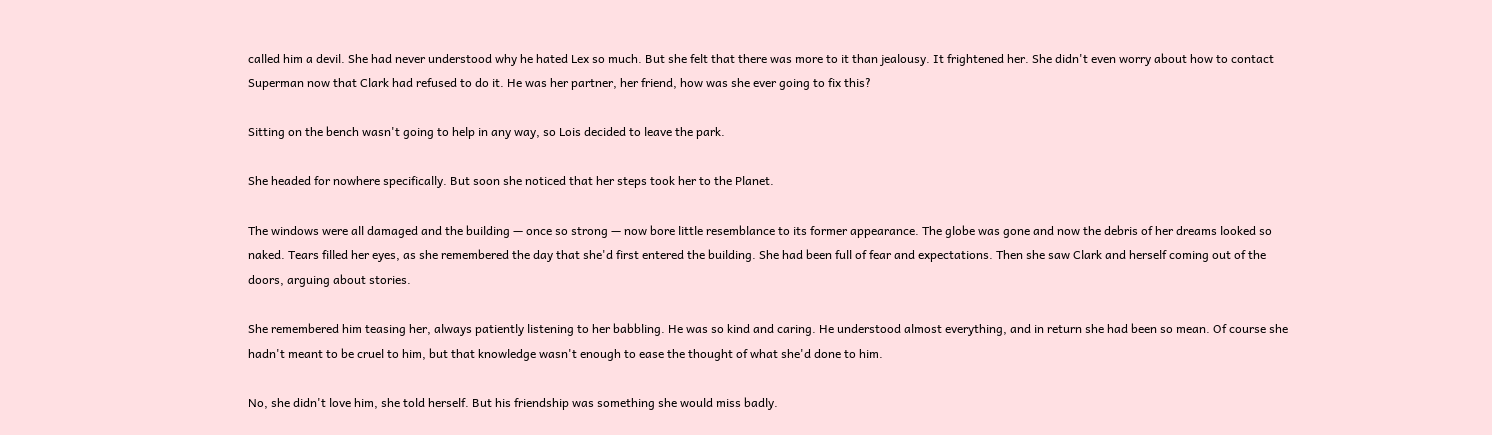called him a devil. She had never understood why he hated Lex so much. But she felt that there was more to it than jealousy. It frightened her. She didn't even worry about how to contact Superman now that Clark had refused to do it. He was her partner, her friend, how was she ever going to fix this?

Sitting on the bench wasn't going to help in any way, so Lois decided to leave the park.

She headed for nowhere specifically. But soon she noticed that her steps took her to the Planet.

The windows were all damaged and the building — once so strong — now bore little resemblance to its former appearance. The globe was gone and now the debris of her dreams looked so naked. Tears filled her eyes, as she remembered the day that she'd first entered the building. She had been full of fear and expectations. Then she saw Clark and herself coming out of the doors, arguing about stories.

She remembered him teasing her, always patiently listening to her babbling. He was so kind and caring. He understood almost everything, and in return she had been so mean. Of course she hadn't meant to be cruel to him, but that knowledge wasn't enough to ease the thought of what she'd done to him.

No, she didn't love him, she told herself. But his friendship was something she would miss badly.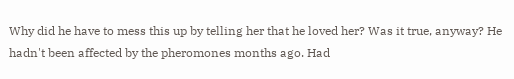Why did he have to mess this up by telling her that he loved her? Was it true, anyway? He hadn't been affected by the pheromones months ago. Had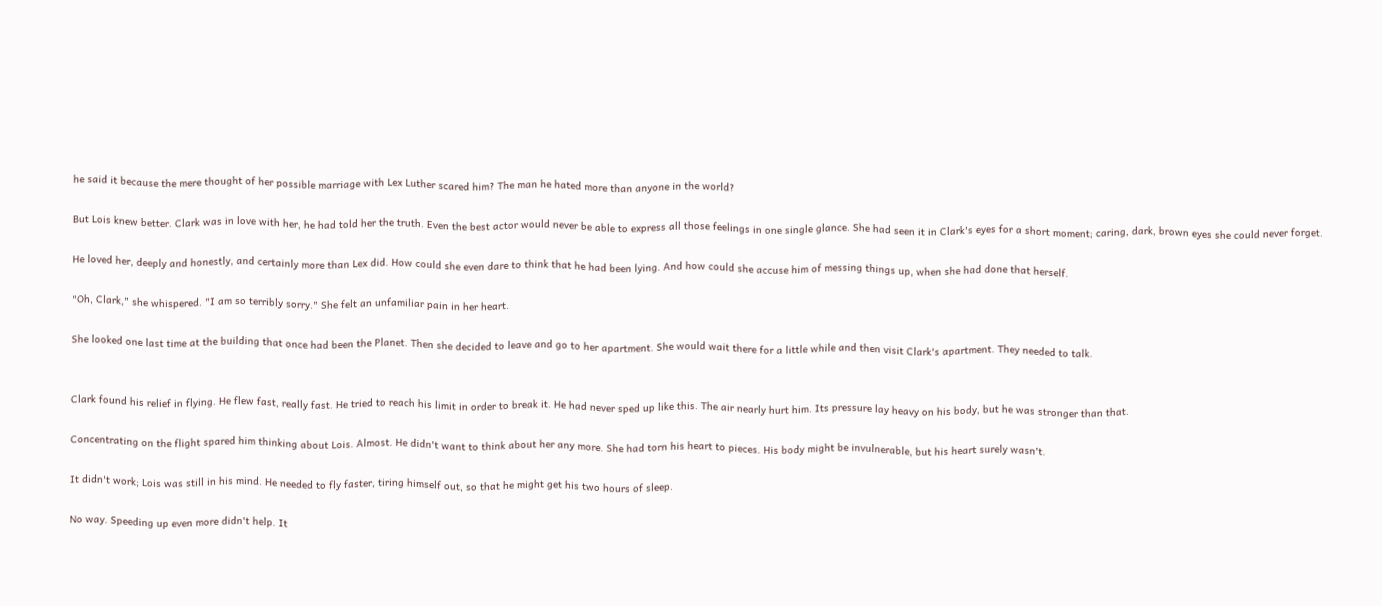he said it because the mere thought of her possible marriage with Lex Luther scared him? The man he hated more than anyone in the world?

But Lois knew better. Clark was in love with her, he had told her the truth. Even the best actor would never be able to express all those feelings in one single glance. She had seen it in Clark's eyes for a short moment; caring, dark, brown eyes she could never forget.

He loved her, deeply and honestly, and certainly more than Lex did. How could she even dare to think that he had been lying. And how could she accuse him of messing things up, when she had done that herself.

"Oh, Clark," she whispered. "I am so terribly sorry." She felt an unfamiliar pain in her heart.

She looked one last time at the building that once had been the Planet. Then she decided to leave and go to her apartment. She would wait there for a little while and then visit Clark's apartment. They needed to talk.


Clark found his relief in flying. He flew fast, really fast. He tried to reach his limit in order to break it. He had never sped up like this. The air nearly hurt him. Its pressure lay heavy on his body, but he was stronger than that.

Concentrating on the flight spared him thinking about Lois. Almost. He didn't want to think about her any more. She had torn his heart to pieces. His body might be invulnerable, but his heart surely wasn't.

It didn't work; Lois was still in his mind. He needed to fly faster, tiring himself out, so that he might get his two hours of sleep.

No way. Speeding up even more didn't help. It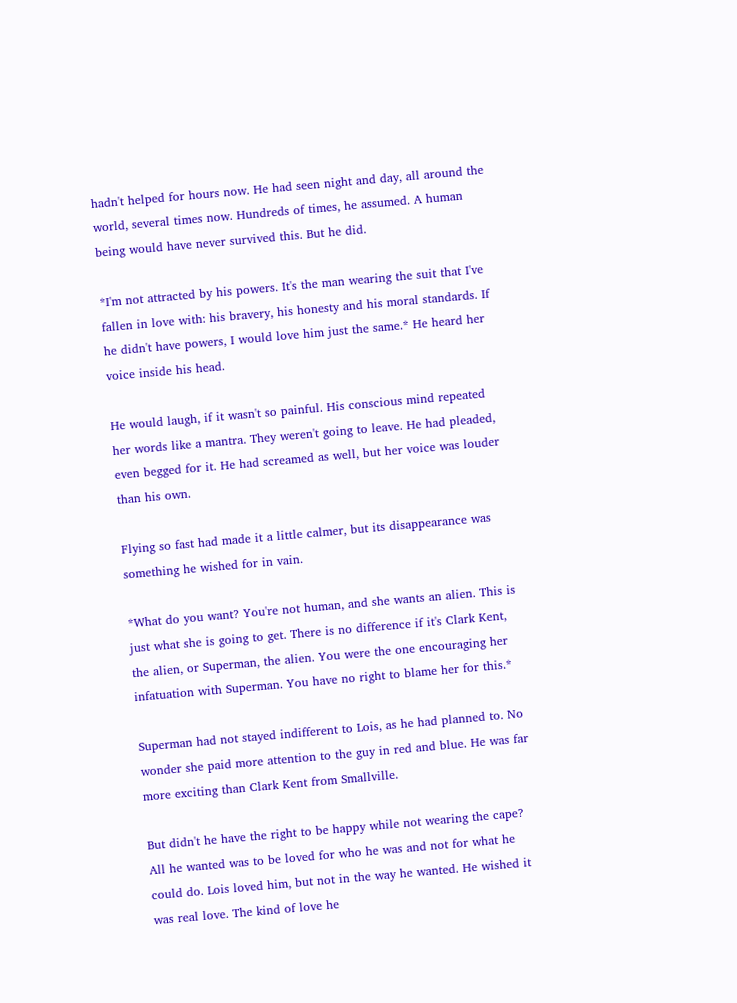hadn't helped for hours now. He had seen night and day, all around the world, several times now. Hundreds of times, he assumed. A human being would have never survived this. But he did.

*I'm not attracted by his powers. It's the man wearing the suit that I've fallen in love with: his bravery, his honesty and his moral standards. If he didn't have powers, I would love him just the same.* He heard her voice inside his head.

He would laugh, if it wasn't so painful. His conscious mind repeated her words like a mantra. They weren't going to leave. He had pleaded, even begged for it. He had screamed as well, but her voice was louder than his own.

Flying so fast had made it a little calmer, but its disappearance was something he wished for in vain.

*What do you want? You're not human, and she wants an alien. This is just what she is going to get. There is no difference if it's Clark Kent, the alien, or Superman, the alien. You were the one encouraging her infatuation with Superman. You have no right to blame her for this.*

Superman had not stayed indifferent to Lois, as he had planned to. No wonder she paid more attention to the guy in red and blue. He was far more exciting than Clark Kent from Smallville.

But didn't he have the right to be happy while not wearing the cape? All he wanted was to be loved for who he was and not for what he could do. Lois loved him, but not in the way he wanted. He wished it was real love. The kind of love he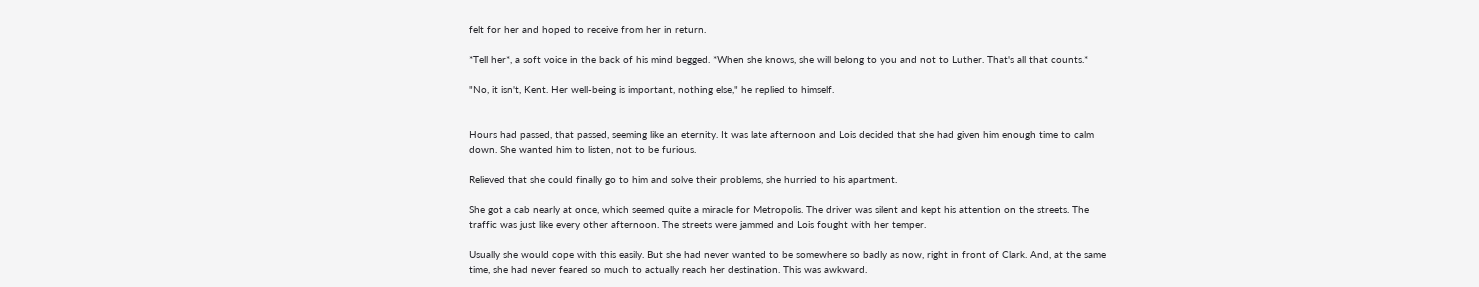felt for her and hoped to receive from her in return.

*Tell her*, a soft voice in the back of his mind begged. *When she knows, she will belong to you and not to Luther. That's all that counts.*

"No, it isn't, Kent. Her well-being is important, nothing else," he replied to himself.


Hours had passed, that passed, seeming like an eternity. It was late afternoon and Lois decided that she had given him enough time to calm down. She wanted him to listen, not to be furious.

Relieved that she could finally go to him and solve their problems, she hurried to his apartment.

She got a cab nearly at once, which seemed quite a miracle for Metropolis. The driver was silent and kept his attention on the streets. The traffic was just like every other afternoon. The streets were jammed and Lois fought with her temper.

Usually she would cope with this easily. But she had never wanted to be somewhere so badly as now, right in front of Clark. And, at the same time, she had never feared so much to actually reach her destination. This was awkward.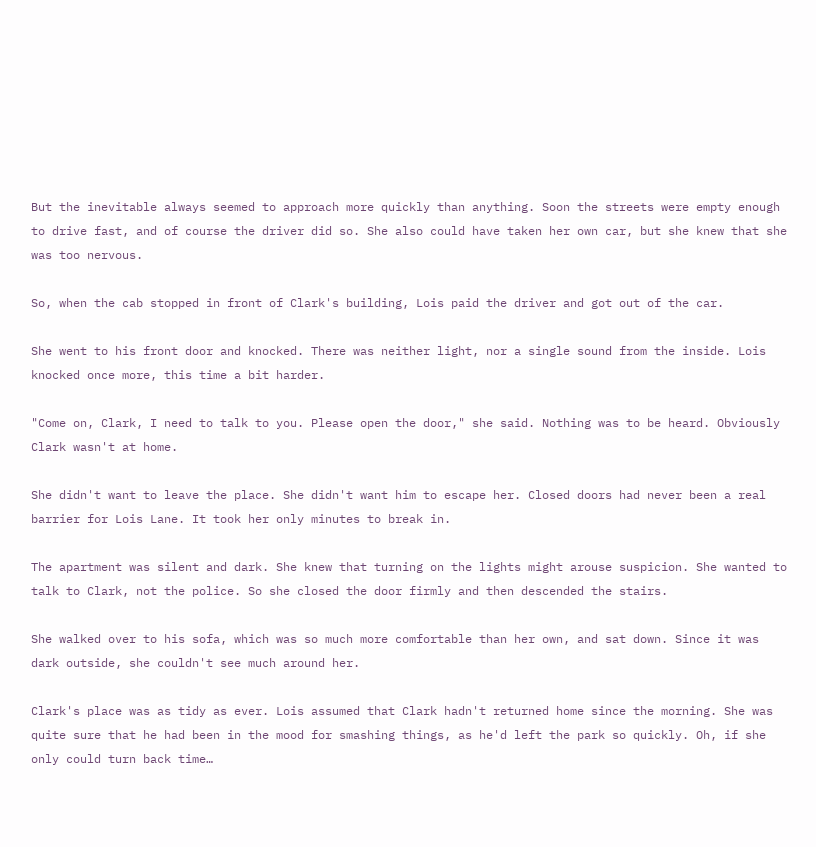But the inevitable always seemed to approach more quickly than anything. Soon the streets were empty enough to drive fast, and of course the driver did so. She also could have taken her own car, but she knew that she was too nervous.

So, when the cab stopped in front of Clark's building, Lois paid the driver and got out of the car.

She went to his front door and knocked. There was neither light, nor a single sound from the inside. Lois knocked once more, this time a bit harder.

"Come on, Clark, I need to talk to you. Please open the door," she said. Nothing was to be heard. Obviously Clark wasn't at home.

She didn't want to leave the place. She didn't want him to escape her. Closed doors had never been a real barrier for Lois Lane. It took her only minutes to break in.

The apartment was silent and dark. She knew that turning on the lights might arouse suspicion. She wanted to talk to Clark, not the police. So she closed the door firmly and then descended the stairs.

She walked over to his sofa, which was so much more comfortable than her own, and sat down. Since it was dark outside, she couldn't see much around her.

Clark's place was as tidy as ever. Lois assumed that Clark hadn't returned home since the morning. She was quite sure that he had been in the mood for smashing things, as he'd left the park so quickly. Oh, if she only could turn back time…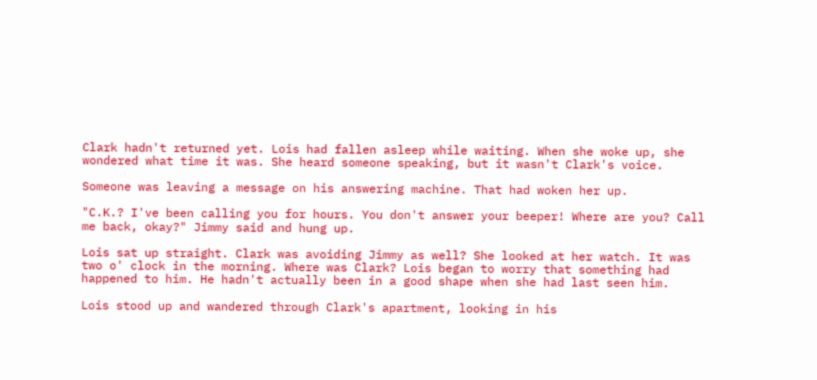Clark hadn't returned yet. Lois had fallen asleep while waiting. When she woke up, she wondered what time it was. She heard someone speaking, but it wasn't Clark's voice.

Someone was leaving a message on his answering machine. That had woken her up.

"C.K.? I've been calling you for hours. You don't answer your beeper! Where are you? Call me back, okay?" Jimmy said and hung up.

Lois sat up straight. Clark was avoiding Jimmy as well? She looked at her watch. It was two o' clock in the morning. Where was Clark? Lois began to worry that something had happened to him. He hadn't actually been in a good shape when she had last seen him.

Lois stood up and wandered through Clark's apartment, looking in his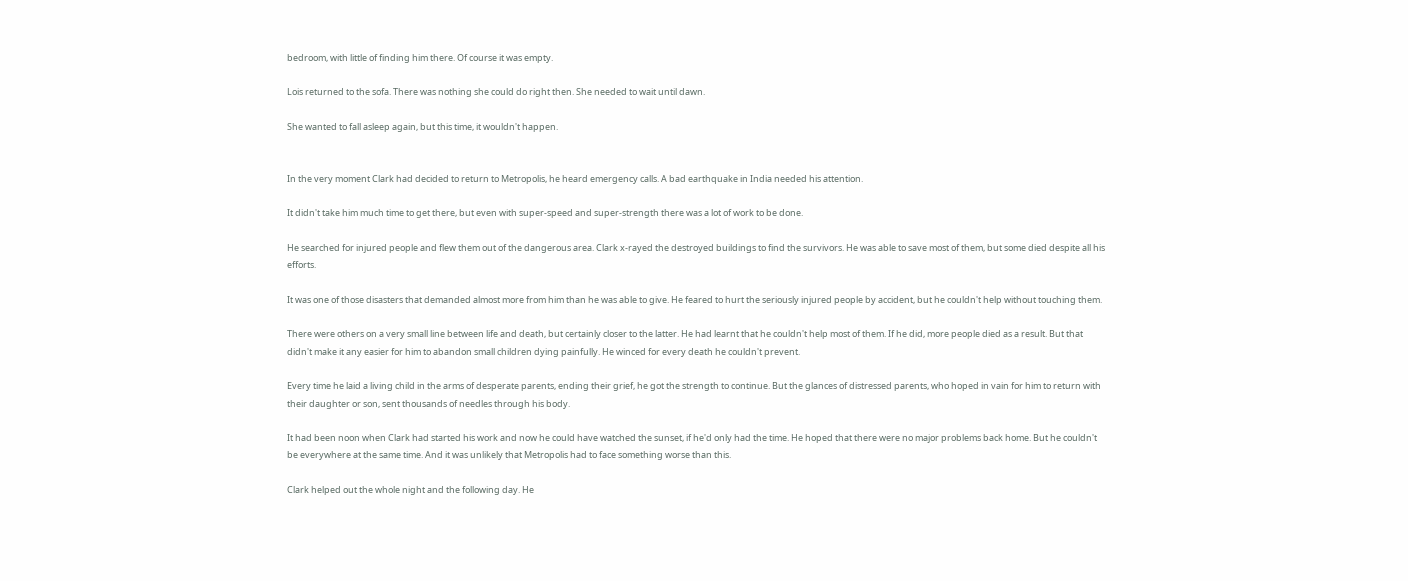bedroom, with little of finding him there. Of course it was empty.

Lois returned to the sofa. There was nothing she could do right then. She needed to wait until dawn.

She wanted to fall asleep again, but this time, it wouldn't happen.


In the very moment Clark had decided to return to Metropolis, he heard emergency calls. A bad earthquake in India needed his attention.

It didn't take him much time to get there, but even with super-speed and super-strength there was a lot of work to be done.

He searched for injured people and flew them out of the dangerous area. Clark x-rayed the destroyed buildings to find the survivors. He was able to save most of them, but some died despite all his efforts.

It was one of those disasters that demanded almost more from him than he was able to give. He feared to hurt the seriously injured people by accident, but he couldn't help without touching them.

There were others on a very small line between life and death, but certainly closer to the latter. He had learnt that he couldn't help most of them. If he did, more people died as a result. But that didn't make it any easier for him to abandon small children dying painfully. He winced for every death he couldn't prevent.

Every time he laid a living child in the arms of desperate parents, ending their grief, he got the strength to continue. But the glances of distressed parents, who hoped in vain for him to return with their daughter or son, sent thousands of needles through his body.

It had been noon when Clark had started his work and now he could have watched the sunset, if he'd only had the time. He hoped that there were no major problems back home. But he couldn't be everywhere at the same time. And it was unlikely that Metropolis had to face something worse than this.

Clark helped out the whole night and the following day. He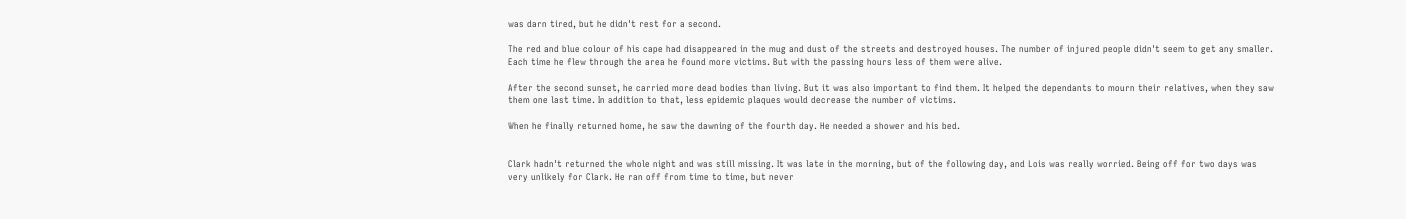was darn tired, but he didn't rest for a second.

The red and blue colour of his cape had disappeared in the mug and dust of the streets and destroyed houses. The number of injured people didn't seem to get any smaller. Each time he flew through the area he found more victims. But with the passing hours less of them were alive.

After the second sunset, he carried more dead bodies than living. But it was also important to find them. It helped the dependants to mourn their relatives, when they saw them one last time. In addition to that, less epidemic plaques would decrease the number of victims.

When he finally returned home, he saw the dawning of the fourth day. He needed a shower and his bed.


Clark hadn't returned the whole night and was still missing. It was late in the morning, but of the following day, and Lois was really worried. Being off for two days was very unlikely for Clark. He ran off from time to time, but never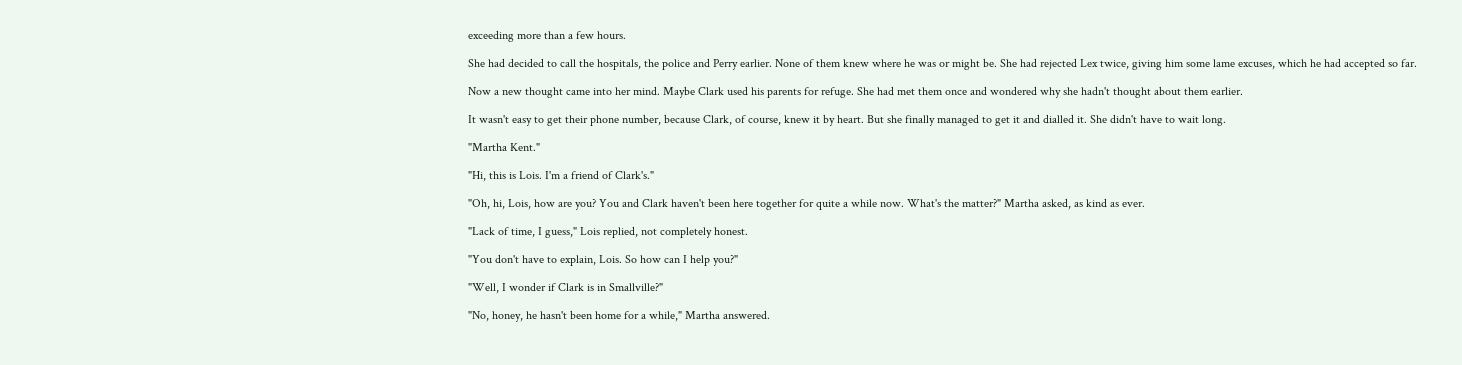exceeding more than a few hours.

She had decided to call the hospitals, the police and Perry earlier. None of them knew where he was or might be. She had rejected Lex twice, giving him some lame excuses, which he had accepted so far.

Now a new thought came into her mind. Maybe Clark used his parents for refuge. She had met them once and wondered why she hadn't thought about them earlier.

It wasn't easy to get their phone number, because Clark, of course, knew it by heart. But she finally managed to get it and dialled it. She didn't have to wait long.

"Martha Kent."

"Hi, this is Lois. I'm a friend of Clark's."

"Oh, hi, Lois, how are you? You and Clark haven't been here together for quite a while now. What's the matter?" Martha asked, as kind as ever.

"Lack of time, I guess," Lois replied, not completely honest.

"You don't have to explain, Lois. So how can I help you?"

"Well, I wonder if Clark is in Smallville?"

"No, honey, he hasn't been home for a while," Martha answered.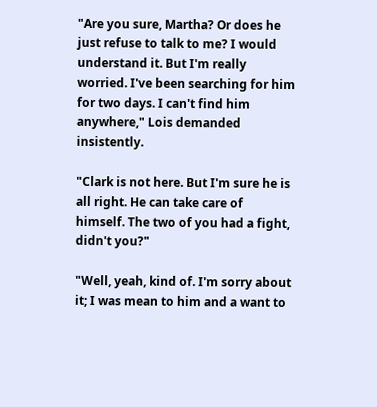"Are you sure, Martha? Or does he just refuse to talk to me? I would understand it. But I'm really worried. I've been searching for him for two days. I can't find him anywhere," Lois demanded insistently.

"Clark is not here. But I'm sure he is all right. He can take care of himself. The two of you had a fight, didn't you?"

"Well, yeah, kind of. I'm sorry about it; I was mean to him and a want to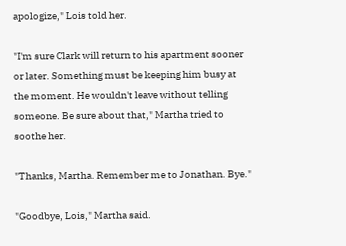apologize," Lois told her.

"I'm sure Clark will return to his apartment sooner or later. Something must be keeping him busy at the moment. He wouldn't leave without telling someone. Be sure about that," Martha tried to soothe her.

"Thanks, Martha. Remember me to Jonathan. Bye."

"Goodbye, Lois," Martha said.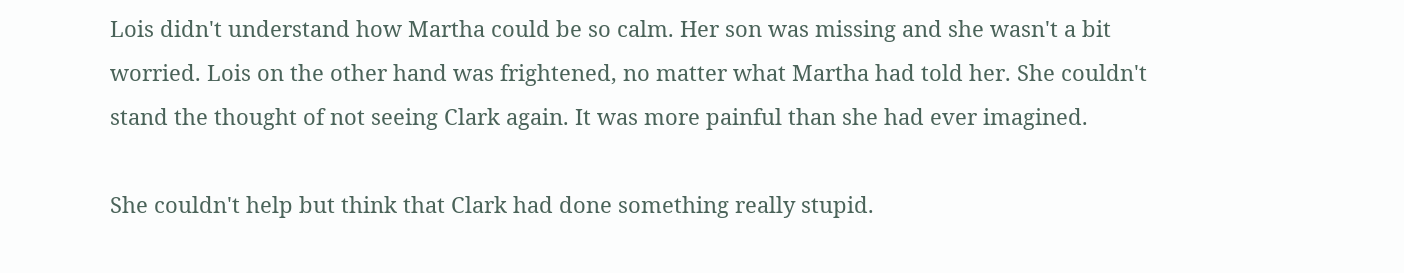Lois didn't understand how Martha could be so calm. Her son was missing and she wasn't a bit worried. Lois on the other hand was frightened, no matter what Martha had told her. She couldn't stand the thought of not seeing Clark again. It was more painful than she had ever imagined.

She couldn't help but think that Clark had done something really stupid.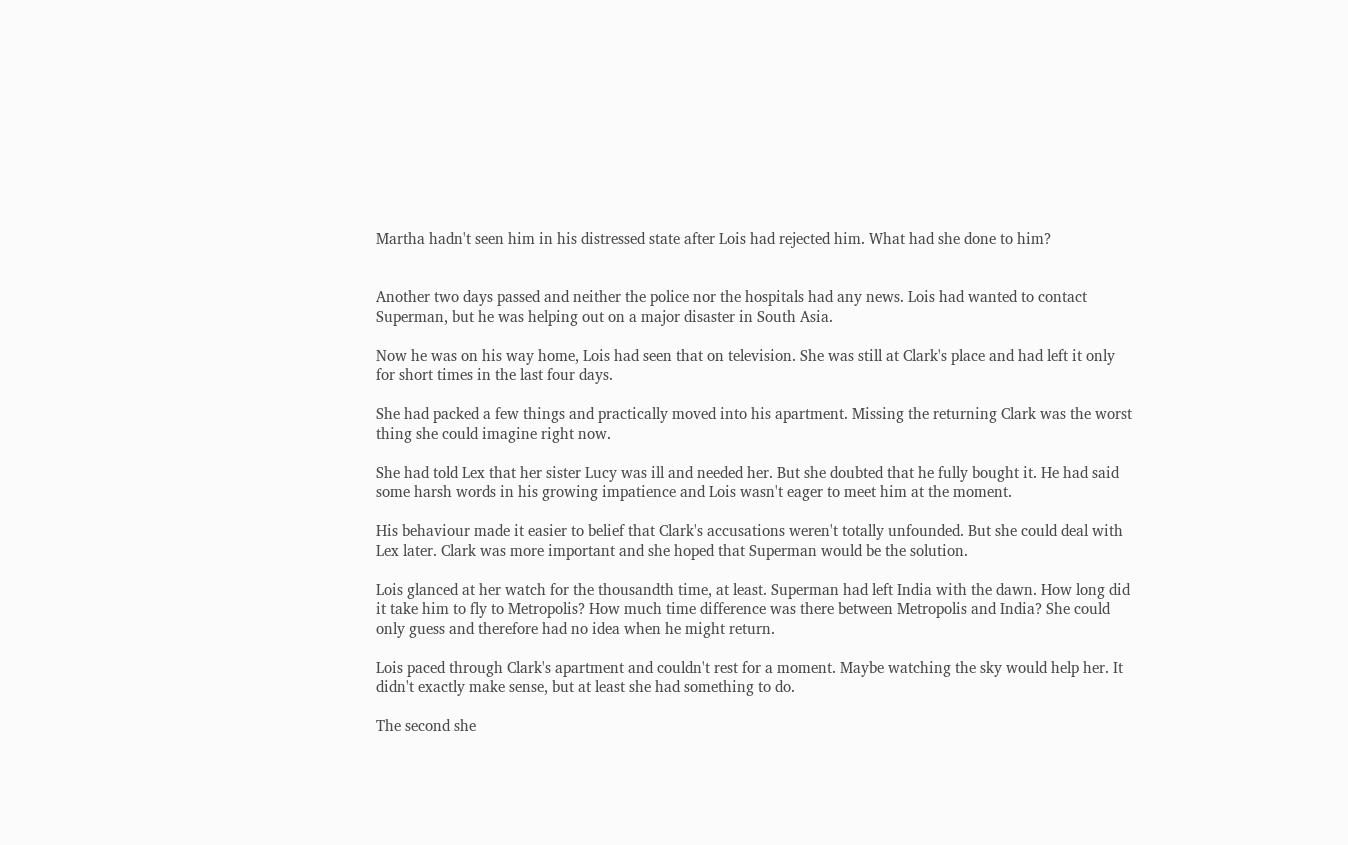Martha hadn't seen him in his distressed state after Lois had rejected him. What had she done to him?


Another two days passed and neither the police nor the hospitals had any news. Lois had wanted to contact Superman, but he was helping out on a major disaster in South Asia.

Now he was on his way home, Lois had seen that on television. She was still at Clark's place and had left it only for short times in the last four days.

She had packed a few things and practically moved into his apartment. Missing the returning Clark was the worst thing she could imagine right now.

She had told Lex that her sister Lucy was ill and needed her. But she doubted that he fully bought it. He had said some harsh words in his growing impatience and Lois wasn't eager to meet him at the moment.

His behaviour made it easier to belief that Clark's accusations weren't totally unfounded. But she could deal with Lex later. Clark was more important and she hoped that Superman would be the solution.

Lois glanced at her watch for the thousandth time, at least. Superman had left India with the dawn. How long did it take him to fly to Metropolis? How much time difference was there between Metropolis and India? She could only guess and therefore had no idea when he might return.

Lois paced through Clark's apartment and couldn't rest for a moment. Maybe watching the sky would help her. It didn't exactly make sense, but at least she had something to do.

The second she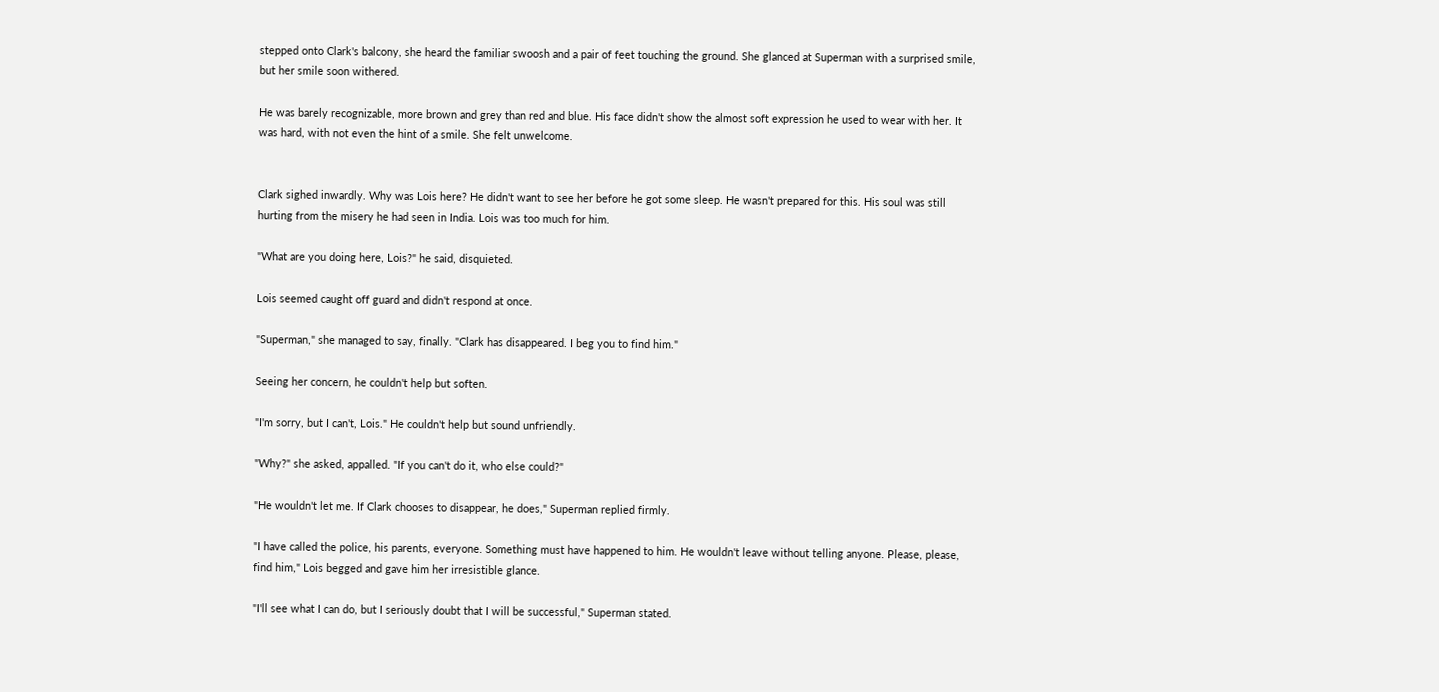stepped onto Clark's balcony, she heard the familiar swoosh and a pair of feet touching the ground. She glanced at Superman with a surprised smile, but her smile soon withered.

He was barely recognizable, more brown and grey than red and blue. His face didn't show the almost soft expression he used to wear with her. It was hard, with not even the hint of a smile. She felt unwelcome.


Clark sighed inwardly. Why was Lois here? He didn't want to see her before he got some sleep. He wasn't prepared for this. His soul was still hurting from the misery he had seen in India. Lois was too much for him.

"What are you doing here, Lois?" he said, disquieted.

Lois seemed caught off guard and didn't respond at once.

"Superman," she managed to say, finally. "Clark has disappeared. I beg you to find him."

Seeing her concern, he couldn't help but soften.

"I'm sorry, but I can't, Lois." He couldn't help but sound unfriendly.

"Why?" she asked, appalled. "If you can't do it, who else could?"

"He wouldn't let me. If Clark chooses to disappear, he does," Superman replied firmly.

"I have called the police, his parents, everyone. Something must have happened to him. He wouldn't leave without telling anyone. Please, please, find him," Lois begged and gave him her irresistible glance.

"I'll see what I can do, but I seriously doubt that I will be successful," Superman stated.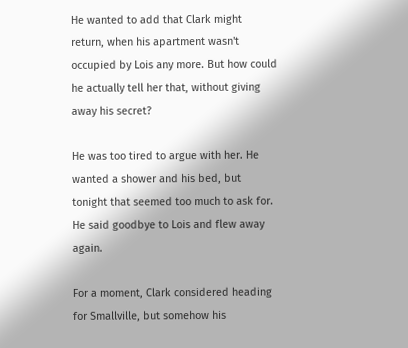He wanted to add that Clark might return, when his apartment wasn't occupied by Lois any more. But how could he actually tell her that, without giving away his secret?

He was too tired to argue with her. He wanted a shower and his bed, but tonight that seemed too much to ask for. He said goodbye to Lois and flew away again.

For a moment, Clark considered heading for Smallville, but somehow his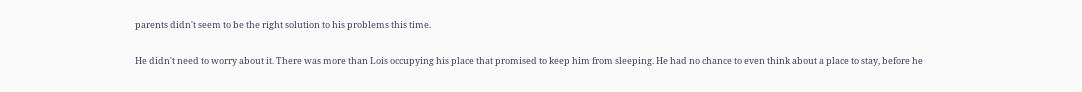parents didn't seem to be the right solution to his problems this time.

He didn't need to worry about it. There was more than Lois occupying his place that promised to keep him from sleeping. He had no chance to even think about a place to stay, before he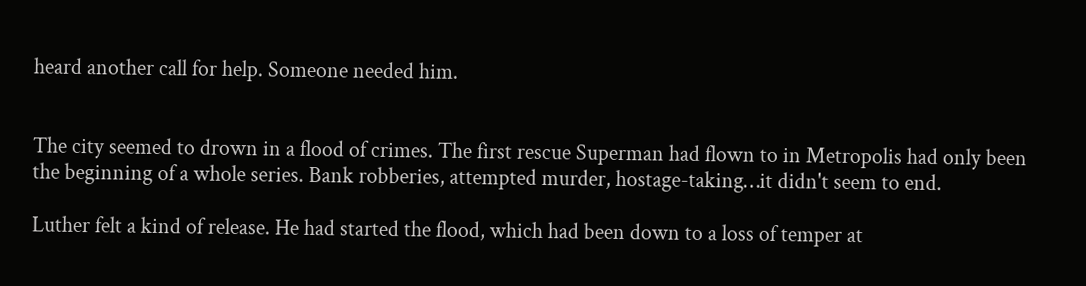heard another call for help. Someone needed him.


The city seemed to drown in a flood of crimes. The first rescue Superman had flown to in Metropolis had only been the beginning of a whole series. Bank robberies, attempted murder, hostage-taking…it didn't seem to end.

Luther felt a kind of release. He had started the flood, which had been down to a loss of temper at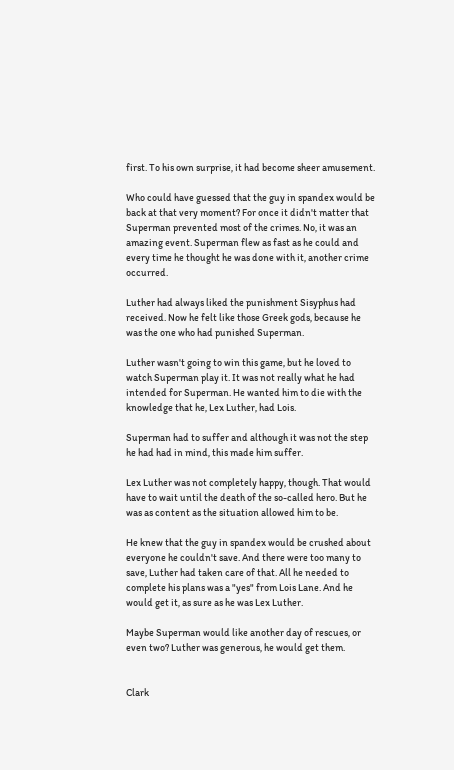first. To his own surprise, it had become sheer amusement.

Who could have guessed that the guy in spandex would be back at that very moment? For once it didn't matter that Superman prevented most of the crimes. No, it was an amazing event. Superman flew as fast as he could and every time he thought he was done with it, another crime occurred.

Luther had always liked the punishment Sisyphus had received. Now he felt like those Greek gods, because he was the one who had punished Superman.

Luther wasn't going to win this game, but he loved to watch Superman play it. It was not really what he had intended for Superman. He wanted him to die with the knowledge that he, Lex Luther, had Lois.

Superman had to suffer and although it was not the step he had had in mind, this made him suffer.

Lex Luther was not completely happy, though. That would have to wait until the death of the so-called hero. But he was as content as the situation allowed him to be.

He knew that the guy in spandex would be crushed about everyone he couldn't save. And there were too many to save, Luther had taken care of that. All he needed to complete his plans was a "yes" from Lois Lane. And he would get it, as sure as he was Lex Luther.

Maybe Superman would like another day of rescues, or even two? Luther was generous, he would get them.


Clark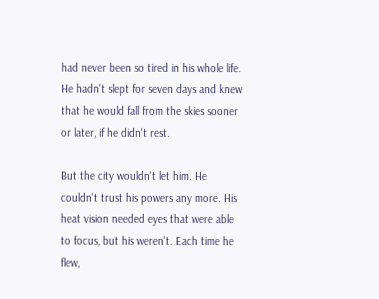had never been so tired in his whole life. He hadn't slept for seven days and knew that he would fall from the skies sooner or later, if he didn't rest.

But the city wouldn't let him. He couldn't trust his powers any more. His heat vision needed eyes that were able to focus, but his weren't. Each time he flew,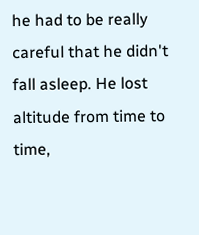he had to be really careful that he didn't fall asleep. He lost altitude from time to time,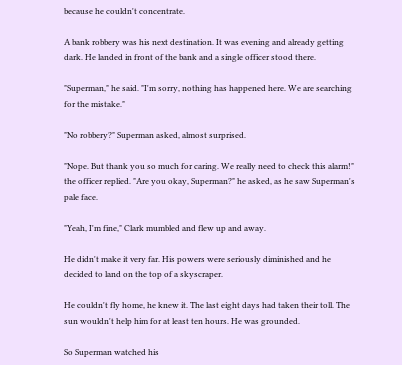because he couldn't concentrate.

A bank robbery was his next destination. It was evening and already getting dark. He landed in front of the bank and a single officer stood there.

"Superman," he said. "I'm sorry, nothing has happened here. We are searching for the mistake."

"No robbery?" Superman asked, almost surprised.

"Nope. But thank you so much for caring. We really need to check this alarm!" the officer replied. "Are you okay, Superman?" he asked, as he saw Superman's pale face.

"Yeah, I'm fine," Clark mumbled and flew up and away.

He didn't make it very far. His powers were seriously diminished and he decided to land on the top of a skyscraper.

He couldn't fly home, he knew it. The last eight days had taken their toll. The sun wouldn't help him for at least ten hours. He was grounded.

So Superman watched his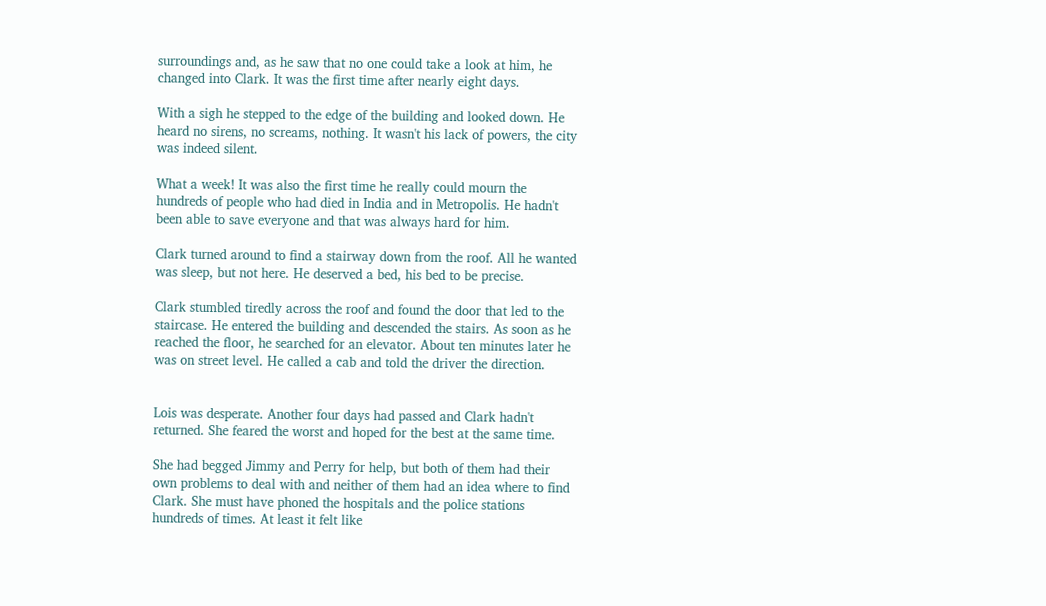surroundings and, as he saw that no one could take a look at him, he changed into Clark. It was the first time after nearly eight days.

With a sigh he stepped to the edge of the building and looked down. He heard no sirens, no screams, nothing. It wasn't his lack of powers, the city was indeed silent.

What a week! It was also the first time he really could mourn the hundreds of people who had died in India and in Metropolis. He hadn't been able to save everyone and that was always hard for him.

Clark turned around to find a stairway down from the roof. All he wanted was sleep, but not here. He deserved a bed, his bed to be precise.

Clark stumbled tiredly across the roof and found the door that led to the staircase. He entered the building and descended the stairs. As soon as he reached the floor, he searched for an elevator. About ten minutes later he was on street level. He called a cab and told the driver the direction.


Lois was desperate. Another four days had passed and Clark hadn't returned. She feared the worst and hoped for the best at the same time.

She had begged Jimmy and Perry for help, but both of them had their own problems to deal with and neither of them had an idea where to find Clark. She must have phoned the hospitals and the police stations hundreds of times. At least it felt like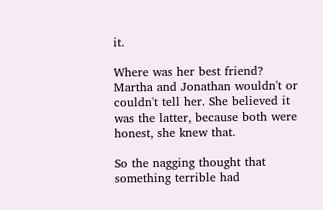it.

Where was her best friend? Martha and Jonathan wouldn't or couldn't tell her. She believed it was the latter, because both were honest, she knew that.

So the nagging thought that something terrible had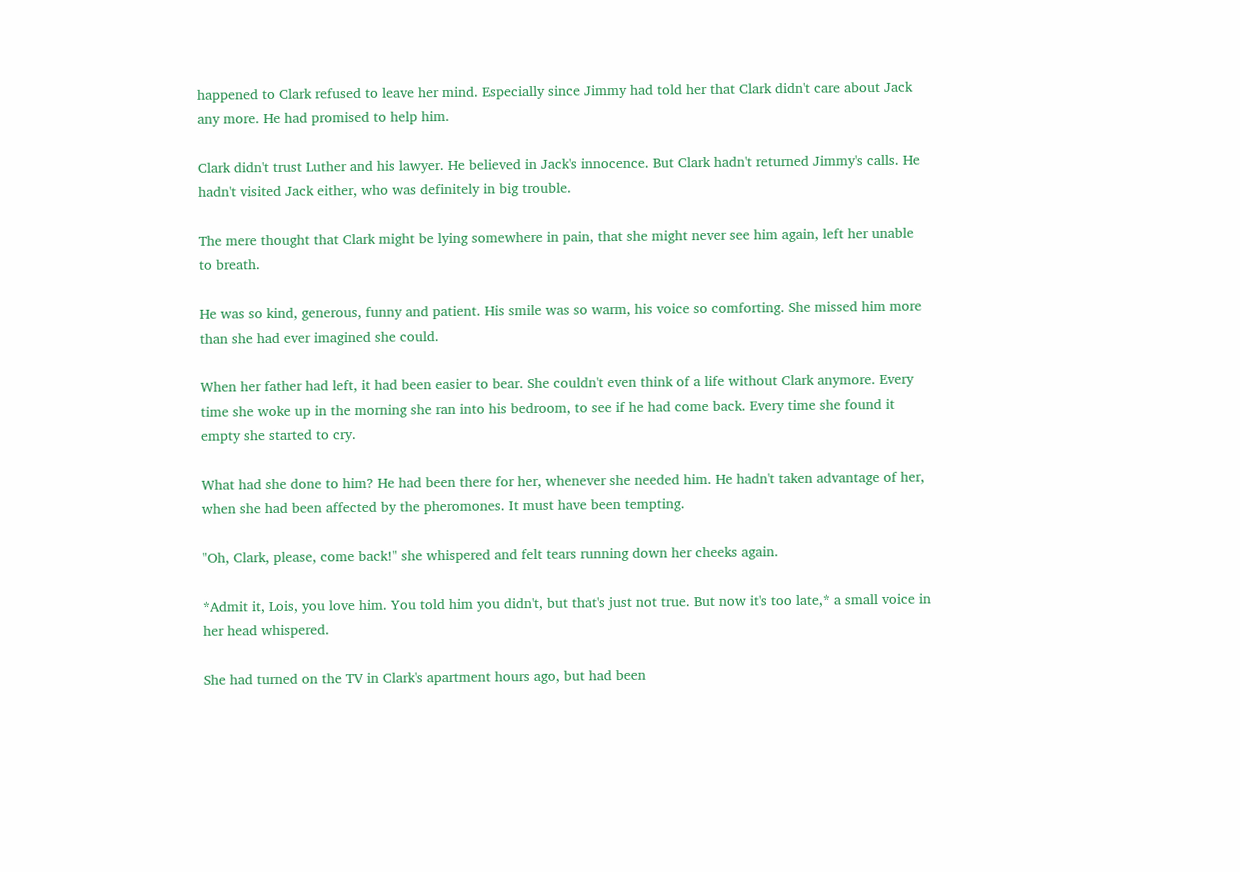happened to Clark refused to leave her mind. Especially since Jimmy had told her that Clark didn't care about Jack any more. He had promised to help him.

Clark didn't trust Luther and his lawyer. He believed in Jack's innocence. But Clark hadn't returned Jimmy's calls. He hadn't visited Jack either, who was definitely in big trouble.

The mere thought that Clark might be lying somewhere in pain, that she might never see him again, left her unable to breath.

He was so kind, generous, funny and patient. His smile was so warm, his voice so comforting. She missed him more than she had ever imagined she could.

When her father had left, it had been easier to bear. She couldn't even think of a life without Clark anymore. Every time she woke up in the morning she ran into his bedroom, to see if he had come back. Every time she found it empty she started to cry.

What had she done to him? He had been there for her, whenever she needed him. He hadn't taken advantage of her, when she had been affected by the pheromones. It must have been tempting.

"Oh, Clark, please, come back!" she whispered and felt tears running down her cheeks again.

*Admit it, Lois, you love him. You told him you didn't, but that's just not true. But now it's too late,* a small voice in her head whispered.

She had turned on the TV in Clark's apartment hours ago, but had been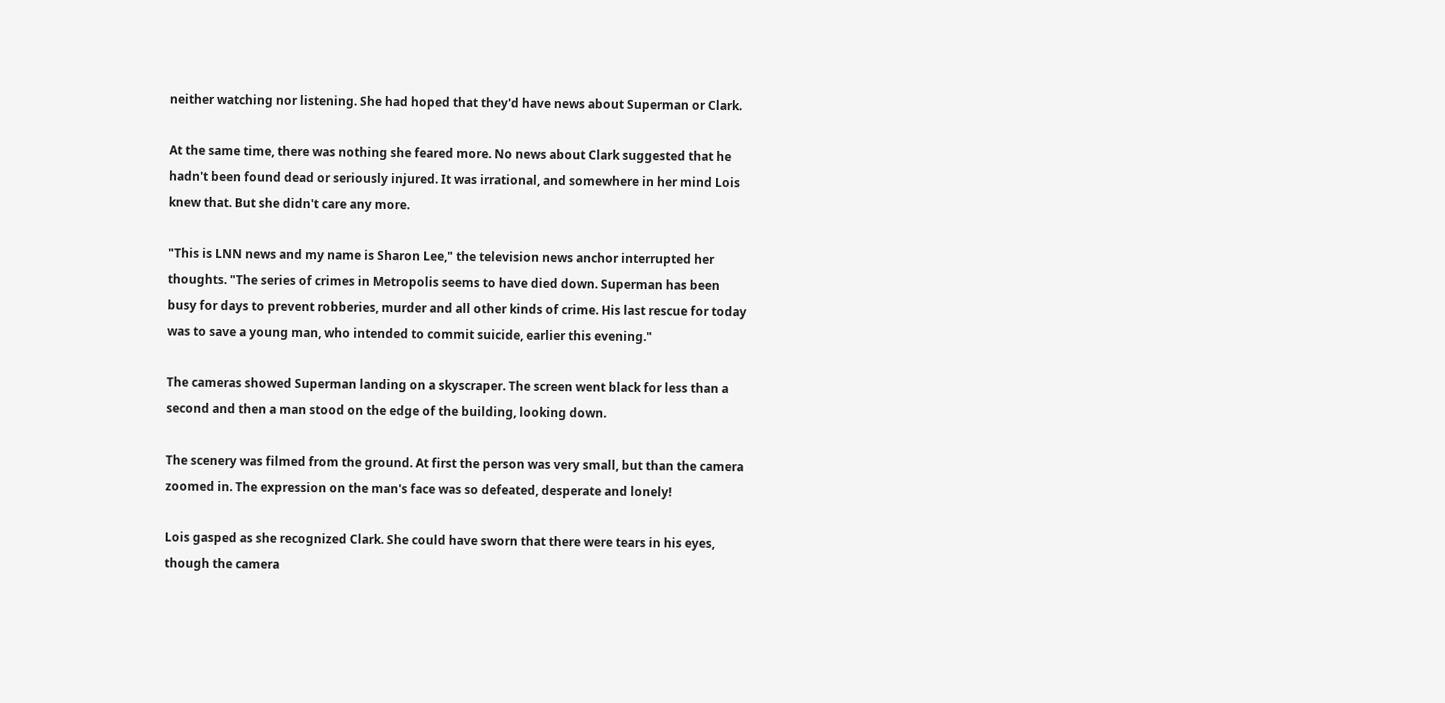neither watching nor listening. She had hoped that they'd have news about Superman or Clark.

At the same time, there was nothing she feared more. No news about Clark suggested that he hadn't been found dead or seriously injured. It was irrational, and somewhere in her mind Lois knew that. But she didn't care any more.

"This is LNN news and my name is Sharon Lee," the television news anchor interrupted her thoughts. "The series of crimes in Metropolis seems to have died down. Superman has been busy for days to prevent robberies, murder and all other kinds of crime. His last rescue for today was to save a young man, who intended to commit suicide, earlier this evening."

The cameras showed Superman landing on a skyscraper. The screen went black for less than a second and then a man stood on the edge of the building, looking down.

The scenery was filmed from the ground. At first the person was very small, but than the camera zoomed in. The expression on the man's face was so defeated, desperate and lonely!

Lois gasped as she recognized Clark. She could have sworn that there were tears in his eyes, though the camera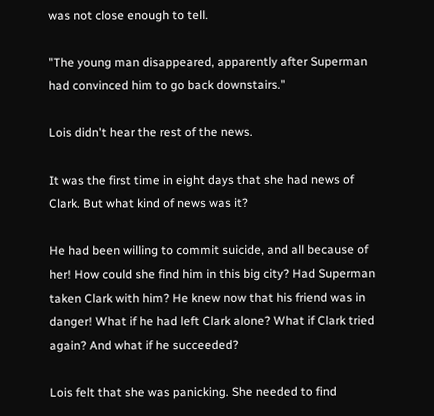was not close enough to tell.

"The young man disappeared, apparently after Superman had convinced him to go back downstairs."

Lois didn't hear the rest of the news.

It was the first time in eight days that she had news of Clark. But what kind of news was it?

He had been willing to commit suicide, and all because of her! How could she find him in this big city? Had Superman taken Clark with him? He knew now that his friend was in danger! What if he had left Clark alone? What if Clark tried again? And what if he succeeded?

Lois felt that she was panicking. She needed to find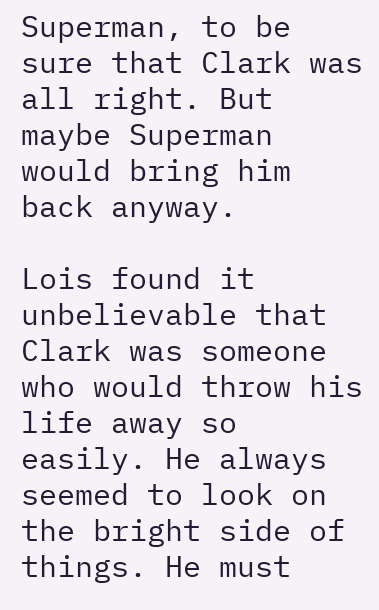Superman, to be sure that Clark was all right. But maybe Superman would bring him back anyway.

Lois found it unbelievable that Clark was someone who would throw his life away so easily. He always seemed to look on the bright side of things. He must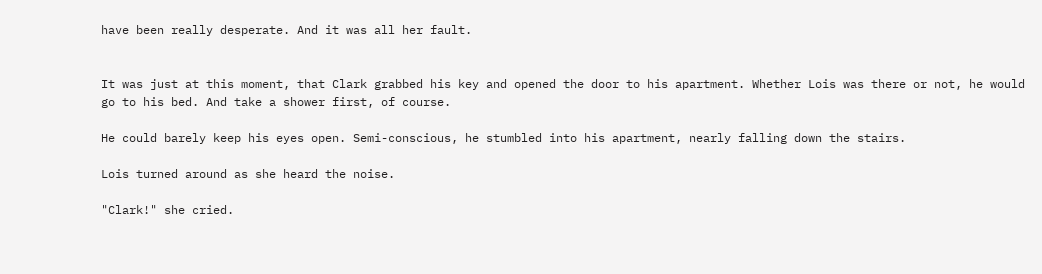have been really desperate. And it was all her fault.


It was just at this moment, that Clark grabbed his key and opened the door to his apartment. Whether Lois was there or not, he would go to his bed. And take a shower first, of course.

He could barely keep his eyes open. Semi-conscious, he stumbled into his apartment, nearly falling down the stairs.

Lois turned around as she heard the noise.

"Clark!" she cried.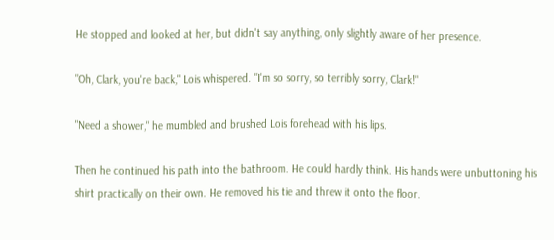He stopped and looked at her, but didn't say anything, only slightly aware of her presence.

"Oh, Clark, you're back," Lois whispered. "I'm so sorry, so terribly sorry, Clark!"

"Need a shower," he mumbled and brushed Lois forehead with his lips.

Then he continued his path into the bathroom. He could hardly think. His hands were unbuttoning his shirt practically on their own. He removed his tie and threw it onto the floor.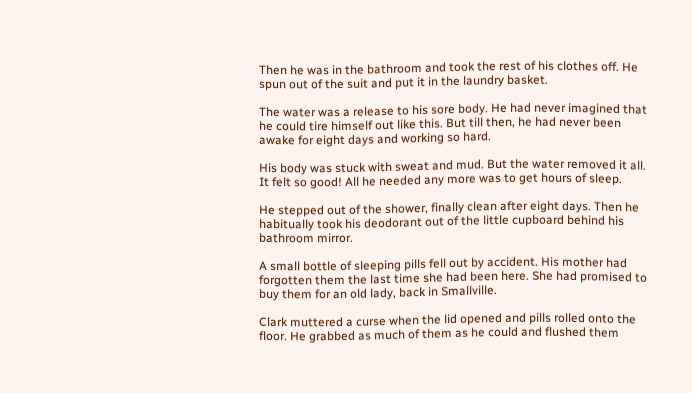Then he was in the bathroom and took the rest of his clothes off. He spun out of the suit and put it in the laundry basket.

The water was a release to his sore body. He had never imagined that he could tire himself out like this. But till then, he had never been awake for eight days and working so hard.

His body was stuck with sweat and mud. But the water removed it all. It felt so good! All he needed any more was to get hours of sleep.

He stepped out of the shower, finally clean after eight days. Then he habitually took his deodorant out of the little cupboard behind his bathroom mirror.

A small bottle of sleeping pills fell out by accident. His mother had forgotten them the last time she had been here. She had promised to buy them for an old lady, back in Smallville.

Clark muttered a curse when the lid opened and pills rolled onto the floor. He grabbed as much of them as he could and flushed them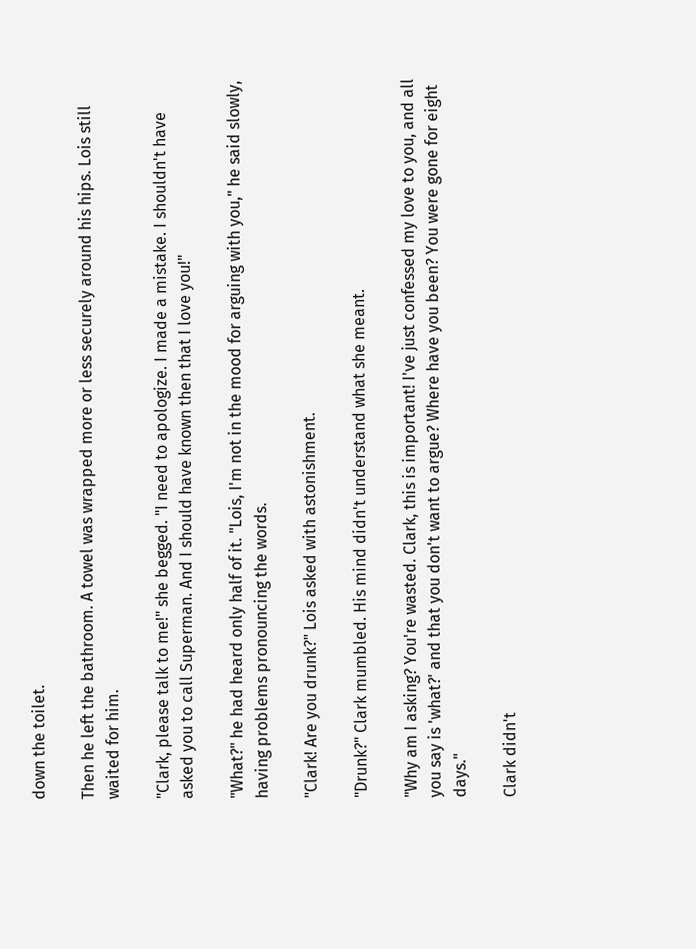down the toilet.

Then he left the bathroom. A towel was wrapped more or less securely around his hips. Lois still waited for him.

"Clark, please talk to me!" she begged. "I need to apologize. I made a mistake. I shouldn't have asked you to call Superman. And I should have known then that I love you!"

"What?" he had heard only half of it. "Lois, I'm not in the mood for arguing with you," he said slowly, having problems pronouncing the words.

"Clark! Are you drunk?" Lois asked with astonishment.

"Drunk?" Clark mumbled. His mind didn't understand what she meant.

"Why am I asking? You're wasted. Clark, this is important! I've just confessed my love to you, and all you say is 'what?' and that you don't want to argue? Where have you been? You were gone for eight days."

Clark didn't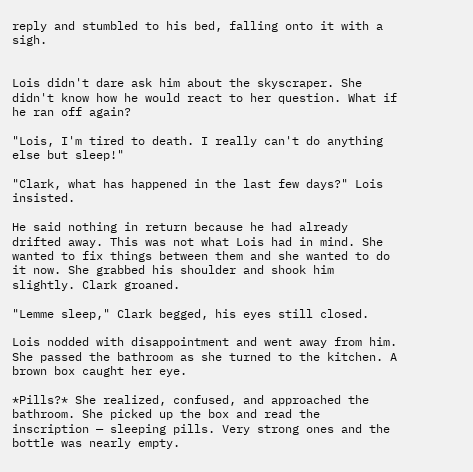reply and stumbled to his bed, falling onto it with a sigh.


Lois didn't dare ask him about the skyscraper. She didn't know how he would react to her question. What if he ran off again?

"Lois, I'm tired to death. I really can't do anything else but sleep!"

"Clark, what has happened in the last few days?" Lois insisted.

He said nothing in return because he had already drifted away. This was not what Lois had in mind. She wanted to fix things between them and she wanted to do it now. She grabbed his shoulder and shook him slightly. Clark groaned.

"Lemme sleep," Clark begged, his eyes still closed.

Lois nodded with disappointment and went away from him. She passed the bathroom as she turned to the kitchen. A brown box caught her eye.

*Pills?* She realized, confused, and approached the bathroom. She picked up the box and read the inscription — sleeping pills. Very strong ones and the bottle was nearly empty.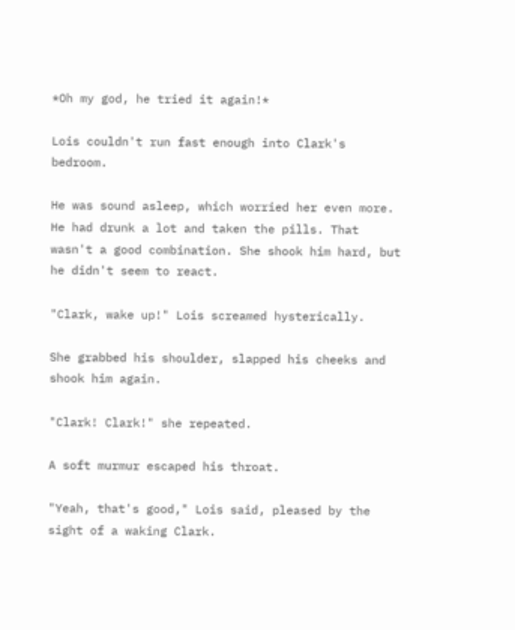*Oh my god, he tried it again!*

Lois couldn't run fast enough into Clark's bedroom.

He was sound asleep, which worried her even more. He had drunk a lot and taken the pills. That wasn't a good combination. She shook him hard, but he didn't seem to react.

"Clark, wake up!" Lois screamed hysterically.

She grabbed his shoulder, slapped his cheeks and shook him again.

"Clark! Clark!" she repeated.

A soft murmur escaped his throat.

"Yeah, that's good," Lois said, pleased by the sight of a waking Clark.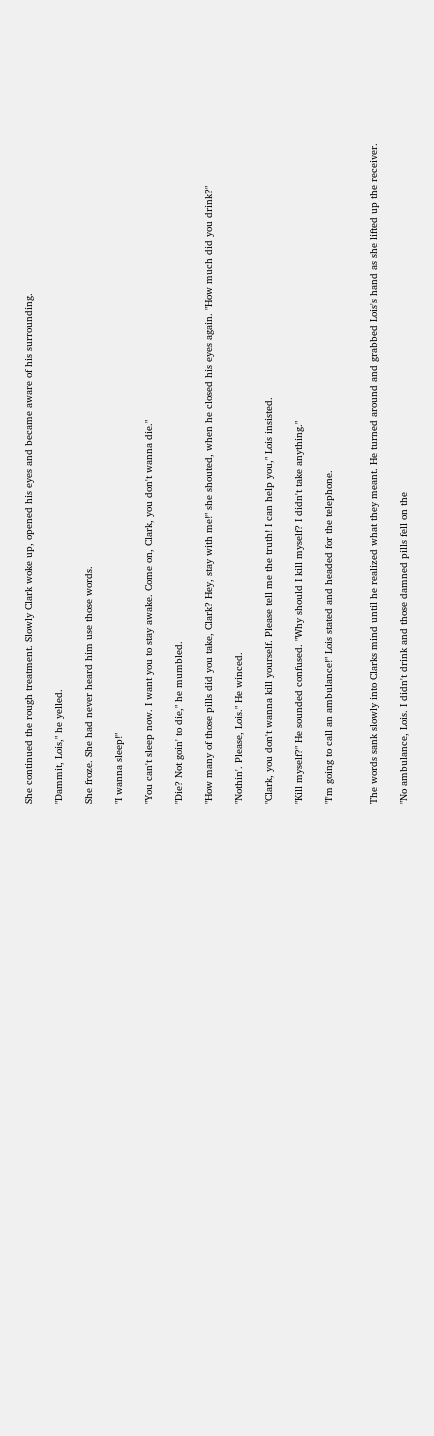She continued the rough treatment. Slowly Clark woke up, opened his eyes and became aware of his surrounding.

"Dammit, Lois," he yelled.

She froze. She had never heard him use those words.

"I wanna sleep!"

"You can't sleep now. I want you to stay awake. Come on, Clark, you don't wanna die."

"Die? Not goin' to die," he mumbled.

"How many of those pills did you take, Clark? Hey, stay with me!" she shouted, when he closed his eyes again. "How much did you drink?"

"Nothin'. Please, Lois." He winced.

"Clark, you don't wanna kill yourself. Please tell me the truth! I can help you," Lois insisted.

"Kill myself?" He sounded confused. "Why should I kill myself? I didn't take anything."

"I'm going to call an ambulance!" Lois stated and headed for the telephone.


The words sank slowly into Clarks mind until he realized what they meant. He turned around and grabbed Lois's hand as she lifted up the receiver.

"No ambulance, Lois. I didn't drink and those damned pills fell on the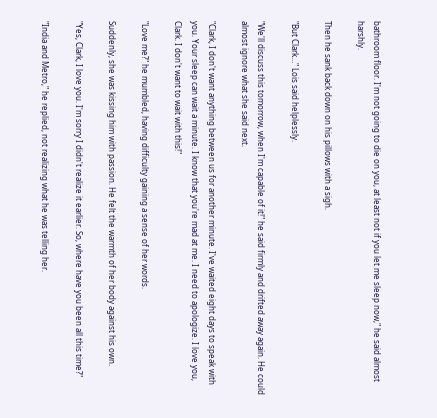bathroom floor. I'm not going to die on you, at least not if you let me sleep now," he said almost harshly.

Then he sank back down on his pillows with a sigh.

"But Clark…" Lois said helplessly.

"We'll discuss this tomorrow, when I'm capable of it!" he said firmly and drifted away again. He could almost ignore what she said next.

"Clark, I don't want anything between us for another minute. I've waited eight days to speak with you. Your sleep can wait a minute. I know that you're mad at me. I need to apologize. I love you, Clark. I don't want to wait with this!"

"Love me?" he mumbled, having difficulty gaining a sense of her words.

Suddenly, she was kissing him with passion. He felt the warmth of her body against his own.

"Yes, Clark, I love you. I'm sorry I didn't realize it earlier. So, where have you been all this time?"

"India and Metro," he replied, not realizing what he was telling her.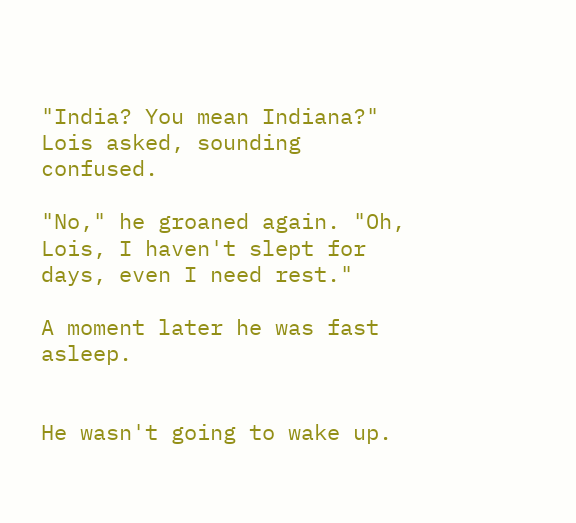"India? You mean Indiana?" Lois asked, sounding confused.

"No," he groaned again. "Oh, Lois, I haven't slept for days, even I need rest."

A moment later he was fast asleep.


He wasn't going to wake up.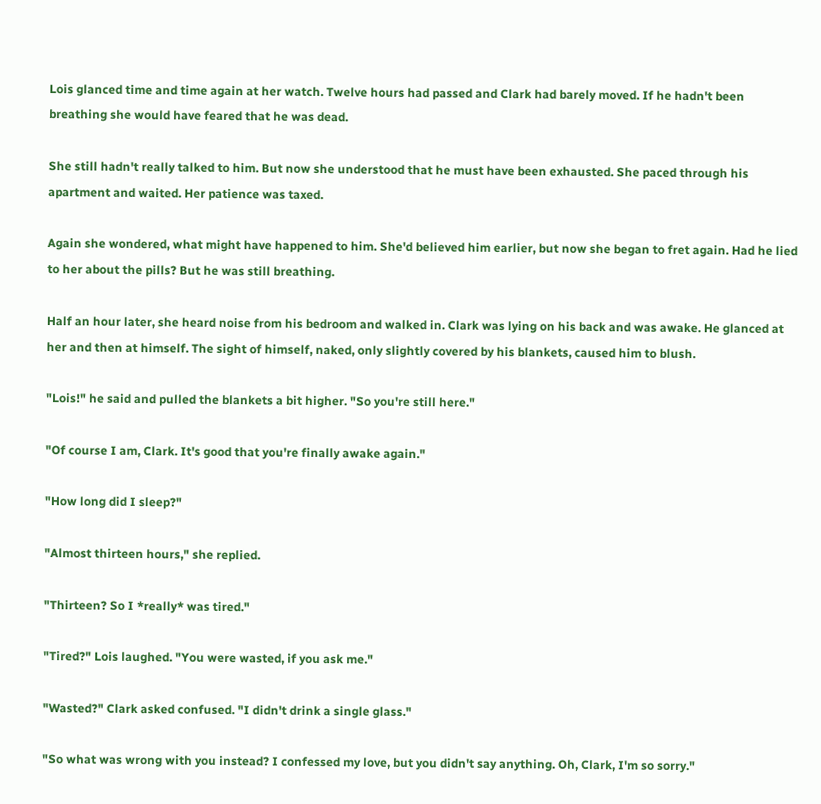Lois glanced time and time again at her watch. Twelve hours had passed and Clark had barely moved. If he hadn't been breathing she would have feared that he was dead.

She still hadn't really talked to him. But now she understood that he must have been exhausted. She paced through his apartment and waited. Her patience was taxed.

Again she wondered, what might have happened to him. She'd believed him earlier, but now she began to fret again. Had he lied to her about the pills? But he was still breathing.

Half an hour later, she heard noise from his bedroom and walked in. Clark was lying on his back and was awake. He glanced at her and then at himself. The sight of himself, naked, only slightly covered by his blankets, caused him to blush.

"Lois!" he said and pulled the blankets a bit higher. "So you're still here."

"Of course I am, Clark. It's good that you're finally awake again."

"How long did I sleep?"

"Almost thirteen hours," she replied.

"Thirteen? So I *really* was tired."

"Tired?" Lois laughed. "You were wasted, if you ask me."

"Wasted?" Clark asked confused. "I didn't drink a single glass."

"So what was wrong with you instead? I confessed my love, but you didn't say anything. Oh, Clark, I'm so sorry."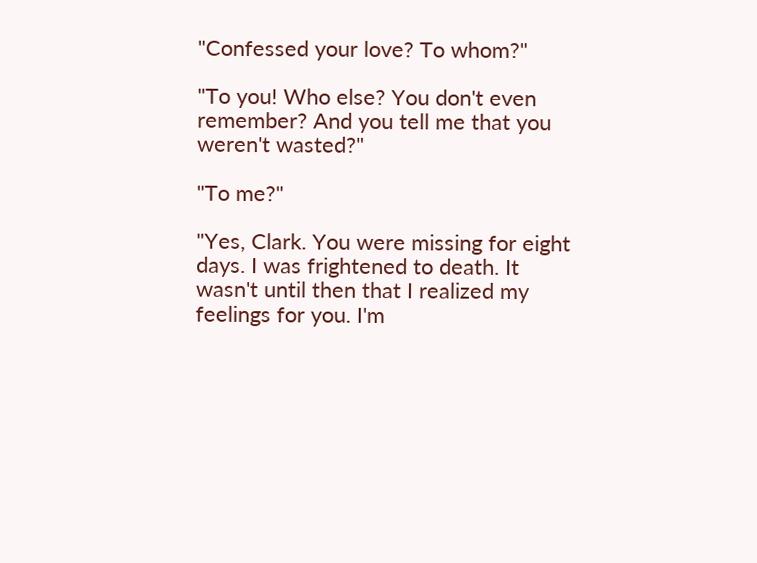"Confessed your love? To whom?"

"To you! Who else? You don't even remember? And you tell me that you weren't wasted?"

"To me?"

"Yes, Clark. You were missing for eight days. I was frightened to death. It wasn't until then that I realized my feelings for you. I'm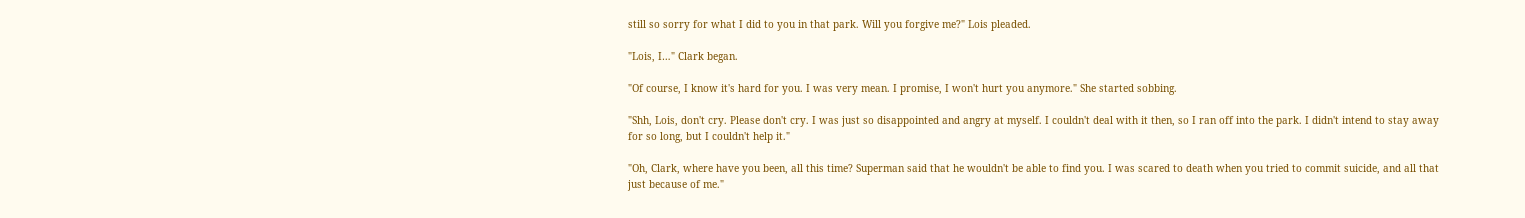still so sorry for what I did to you in that park. Will you forgive me?" Lois pleaded.

"Lois, I…" Clark began.

"Of course, I know it's hard for you. I was very mean. I promise, I won't hurt you anymore." She started sobbing.

"Shh, Lois, don't cry. Please don't cry. I was just so disappointed and angry at myself. I couldn't deal with it then, so I ran off into the park. I didn't intend to stay away for so long, but I couldn't help it."

"Oh, Clark, where have you been, all this time? Superman said that he wouldn't be able to find you. I was scared to death when you tried to commit suicide, and all that just because of me."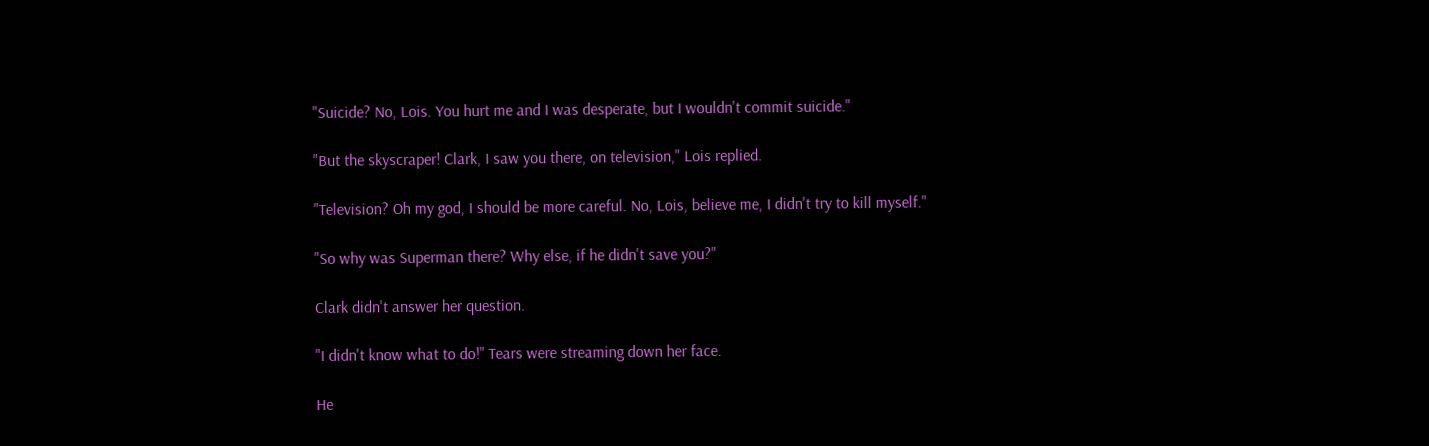"Suicide? No, Lois. You hurt me and I was desperate, but I wouldn't commit suicide."

"But the skyscraper! Clark, I saw you there, on television," Lois replied.

"Television? Oh my god, I should be more careful. No, Lois, believe me, I didn't try to kill myself."

"So why was Superman there? Why else, if he didn't save you?"

Clark didn't answer her question.

"I didn't know what to do!" Tears were streaming down her face.

He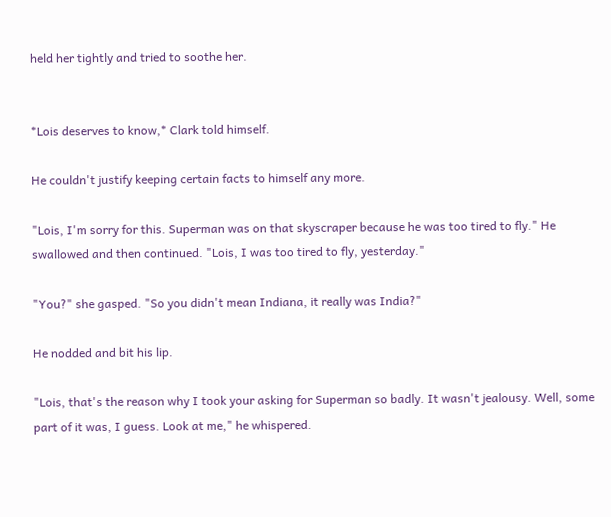held her tightly and tried to soothe her.


*Lois deserves to know,* Clark told himself.

He couldn't justify keeping certain facts to himself any more.

"Lois, I'm sorry for this. Superman was on that skyscraper because he was too tired to fly." He swallowed and then continued. "Lois, I was too tired to fly, yesterday."

"You?" she gasped. "So you didn't mean Indiana, it really was India?"

He nodded and bit his lip.

"Lois, that's the reason why I took your asking for Superman so badly. It wasn't jealousy. Well, some part of it was, I guess. Look at me," he whispered.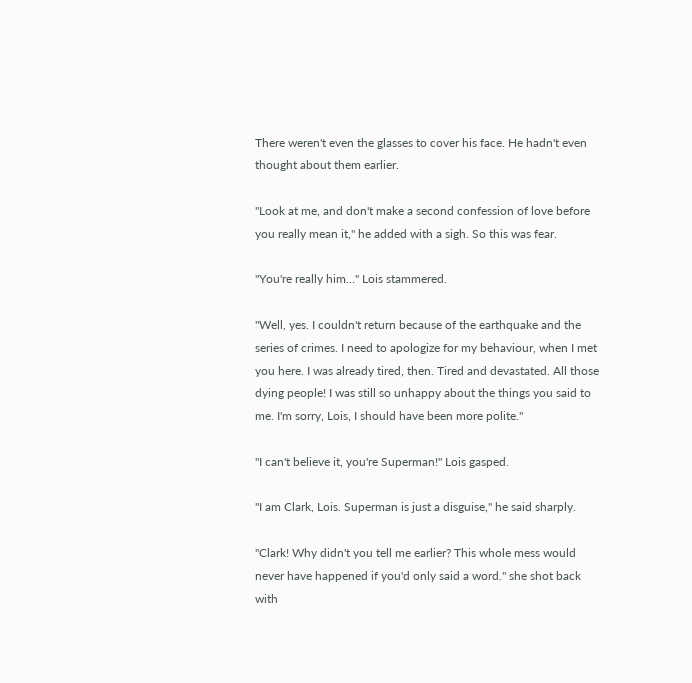There weren't even the glasses to cover his face. He hadn't even thought about them earlier.

"Look at me, and don't make a second confession of love before you really mean it," he added with a sigh. So this was fear.

"You're really him…" Lois stammered.

"Well, yes. I couldn't return because of the earthquake and the series of crimes. I need to apologize for my behaviour, when I met you here. I was already tired, then. Tired and devastated. All those dying people! I was still so unhappy about the things you said to me. I'm sorry, Lois, I should have been more polite."

"I can't believe it, you're Superman!" Lois gasped.

"I am Clark, Lois. Superman is just a disguise," he said sharply.

"Clark! Why didn't you tell me earlier? This whole mess would never have happened if you'd only said a word." she shot back with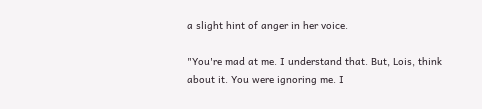a slight hint of anger in her voice.

"You're mad at me. I understand that. But, Lois, think about it. You were ignoring me. I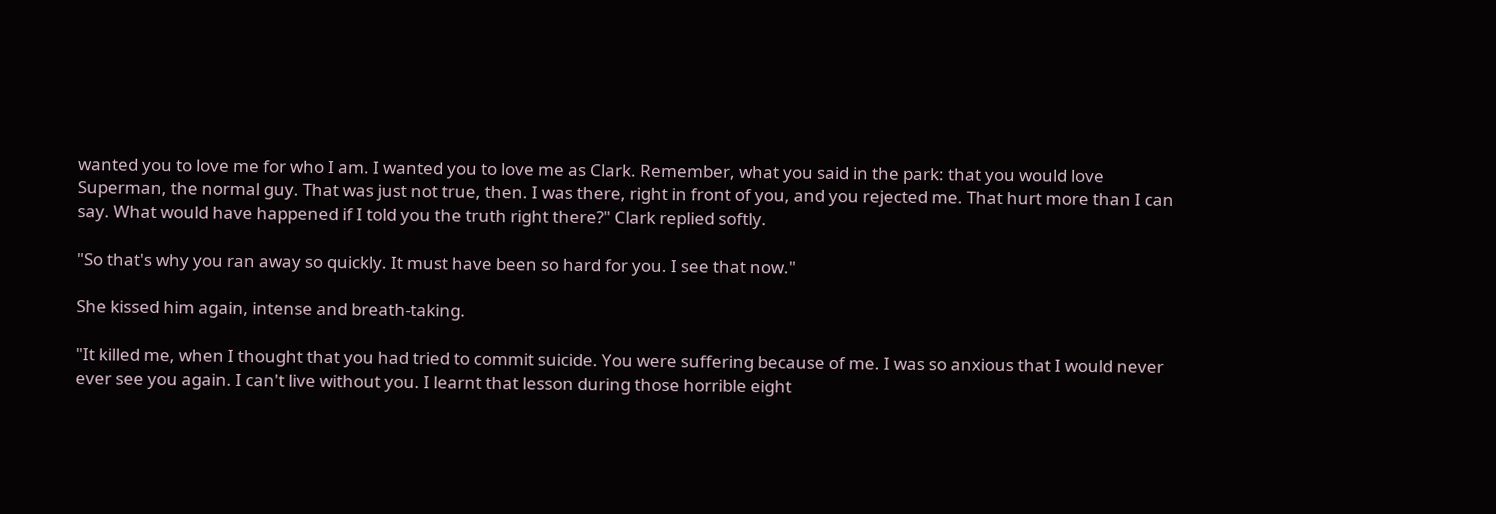wanted you to love me for who I am. I wanted you to love me as Clark. Remember, what you said in the park: that you would love Superman, the normal guy. That was just not true, then. I was there, right in front of you, and you rejected me. That hurt more than I can say. What would have happened if I told you the truth right there?" Clark replied softly.

"So that's why you ran away so quickly. It must have been so hard for you. I see that now."

She kissed him again, intense and breath-taking.

"It killed me, when I thought that you had tried to commit suicide. You were suffering because of me. I was so anxious that I would never ever see you again. I can't live without you. I learnt that lesson during those horrible eight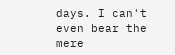days. I can't even bear the mere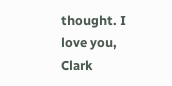thought. I love you, Clark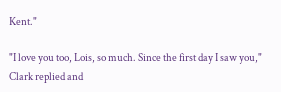Kent."

"I love you too, Lois, so much. Since the first day I saw you," Clark replied and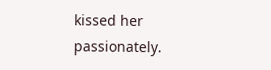kissed her passionately.